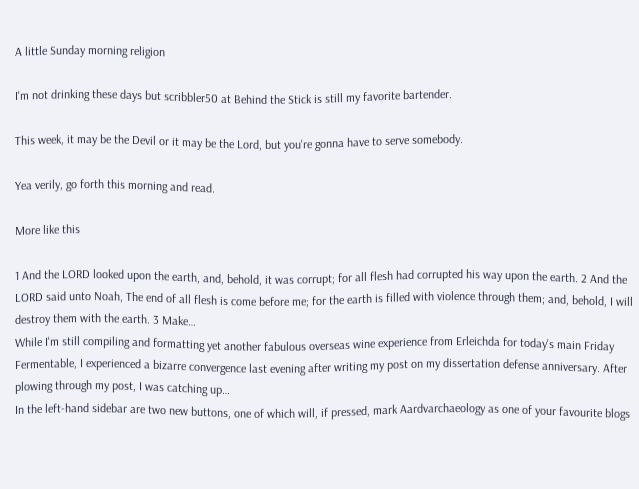A little Sunday morning religion

I'm not drinking these days but scribbler50 at Behind the Stick is still my favorite bartender.

This week, it may be the Devil or it may be the Lord, but you're gonna have to serve somebody.

Yea verily, go forth this morning and read.

More like this

1 And the LORD looked upon the earth, and, behold, it was corrupt; for all flesh had corrupted his way upon the earth. 2 And the LORD said unto Noah, The end of all flesh is come before me; for the earth is filled with violence through them; and, behold, I will destroy them with the earth. 3 Make…
While I'm still compiling and formatting yet another fabulous overseas wine experience from Erleichda for today's main Friday Fermentable, I experienced a bizarre convergence last evening after writing my post on my dissertation defense anniversary. After plowing through my post, I was catching up…
In the left-hand sidebar are two new buttons, one of which will, if pressed, mark Aardvarchaeology as one of your favourite blogs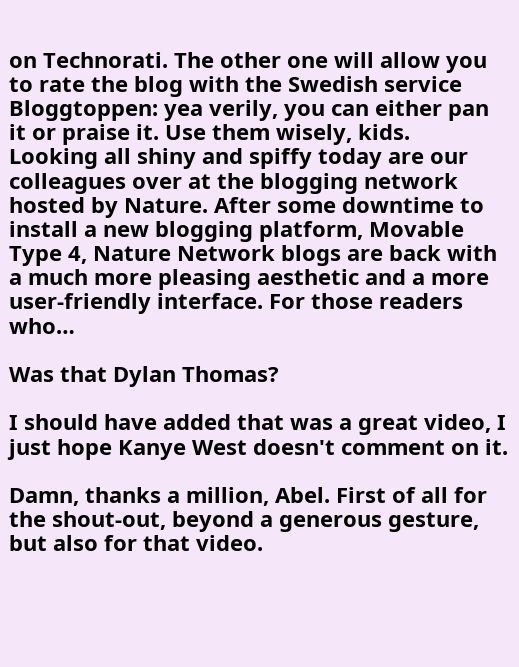on Technorati. The other one will allow you to rate the blog with the Swedish service Bloggtoppen: yea verily, you can either pan it or praise it. Use them wisely, kids.
Looking all shiny and spiffy today are our colleagues over at the blogging network hosted by Nature. After some downtime to install a new blogging platform, Movable Type 4, Nature Network blogs are back with a much more pleasing aesthetic and a more user-friendly interface. For those readers who…

Was that Dylan Thomas?

I should have added that was a great video, I just hope Kanye West doesn't comment on it.

Damn, thanks a million, Abel. First of all for the shout-out, beyond a generous gesture, but also for that video.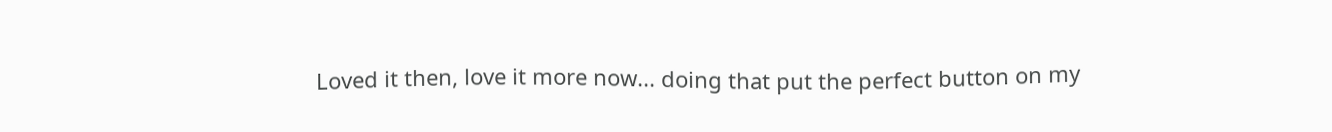Loved it then, love it more now... doing that put the perfect button on my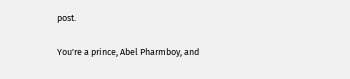post.

You're a prince, Abel Pharmboy, and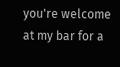you're welcome at my bar for a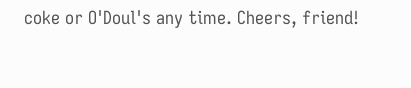coke or O'Doul's any time. Cheers, friend!